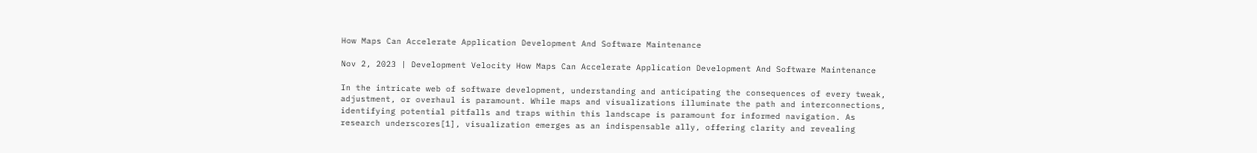How Maps Can Accelerate Application Development And Software Maintenance

Nov 2, 2023 | Development Velocity How Maps Can Accelerate Application Development And Software Maintenance

In the intricate web of software development, understanding and anticipating the consequences of every tweak, adjustment, or overhaul is paramount. While maps and visualizations illuminate the path and interconnections, identifying potential pitfalls and traps within this landscape is paramount for informed navigation. As research underscores[1], visualization emerges as an indispensable ally, offering clarity and revealing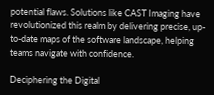potential flaws. Solutions like CAST Imaging have revolutionized this realm by delivering precise, up-to-date maps of the software landscape, helping teams navigate with confidence.

Deciphering the Digital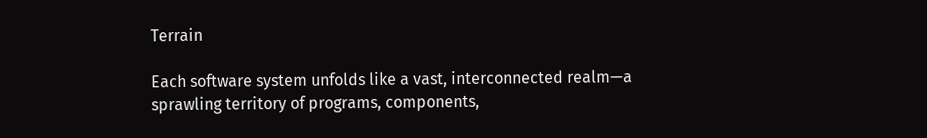Terrain

Each software system unfolds like a vast, interconnected realm—a sprawling territory of programs, components,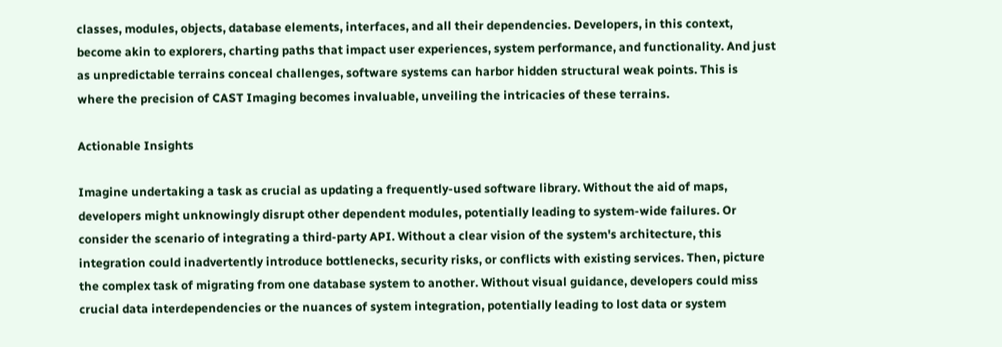classes, modules, objects, database elements, interfaces, and all their dependencies. Developers, in this context, become akin to explorers, charting paths that impact user experiences, system performance, and functionality. And just as unpredictable terrains conceal challenges, software systems can harbor hidden structural weak points. This is where the precision of CAST Imaging becomes invaluable, unveiling the intricacies of these terrains.

Actionable Insights

Imagine undertaking a task as crucial as updating a frequently-used software library. Without the aid of maps, developers might unknowingly disrupt other dependent modules, potentially leading to system-wide failures. Or consider the scenario of integrating a third-party API. Without a clear vision of the system's architecture, this integration could inadvertently introduce bottlenecks, security risks, or conflicts with existing services. Then, picture the complex task of migrating from one database system to another. Without visual guidance, developers could miss crucial data interdependencies or the nuances of system integration, potentially leading to lost data or system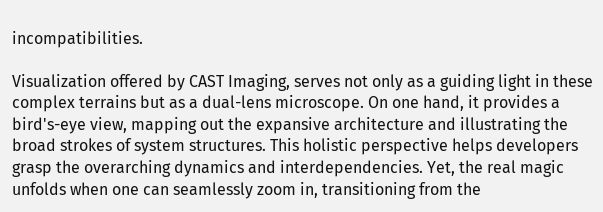incompatibilities.

Visualization offered by CAST Imaging, serves not only as a guiding light in these complex terrains but as a dual-lens microscope. On one hand, it provides a bird's-eye view, mapping out the expansive architecture and illustrating the broad strokes of system structures. This holistic perspective helps developers grasp the overarching dynamics and interdependencies. Yet, the real magic unfolds when one can seamlessly zoom in, transitioning from the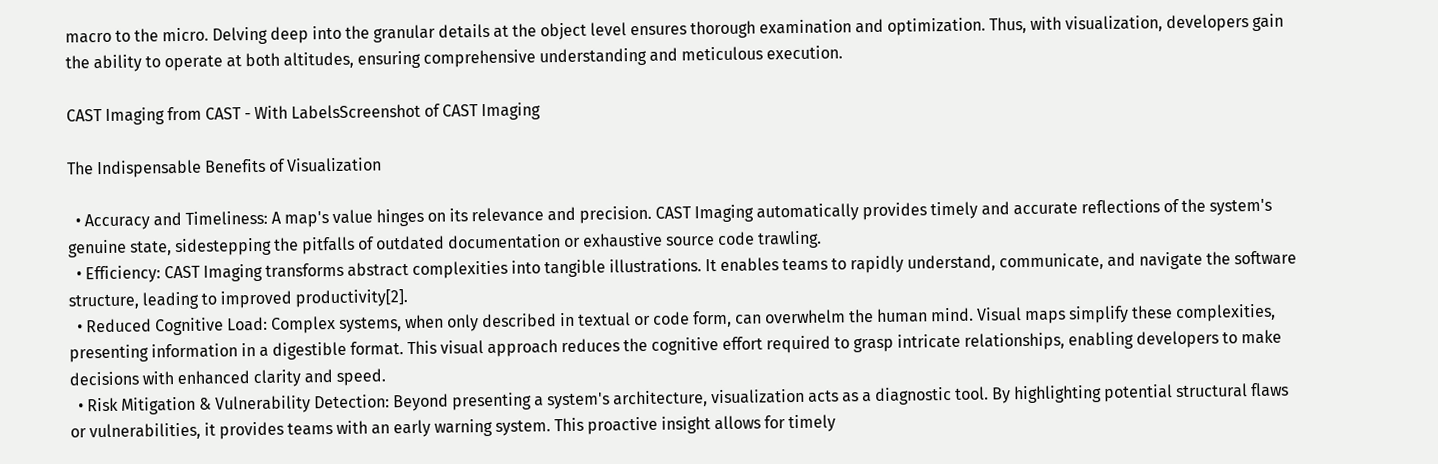macro to the micro. Delving deep into the granular details at the object level ensures thorough examination and optimization. Thus, with visualization, developers gain the ability to operate at both altitudes, ensuring comprehensive understanding and meticulous execution.

CAST Imaging from CAST - With LabelsScreenshot of CAST Imaging

The Indispensable Benefits of Visualization

  • Accuracy and Timeliness: A map's value hinges on its relevance and precision. CAST Imaging automatically provides timely and accurate reflections of the system's genuine state, sidestepping the pitfalls of outdated documentation or exhaustive source code trawling.
  • Efficiency: CAST Imaging transforms abstract complexities into tangible illustrations. It enables teams to rapidly understand, communicate, and navigate the software structure, leading to improved productivity[2].
  • Reduced Cognitive Load: Complex systems, when only described in textual or code form, can overwhelm the human mind. Visual maps simplify these complexities, presenting information in a digestible format. This visual approach reduces the cognitive effort required to grasp intricate relationships, enabling developers to make decisions with enhanced clarity and speed.
  • Risk Mitigation & Vulnerability Detection: Beyond presenting a system's architecture, visualization acts as a diagnostic tool. By highlighting potential structural flaws or vulnerabilities, it provides teams with an early warning system. This proactive insight allows for timely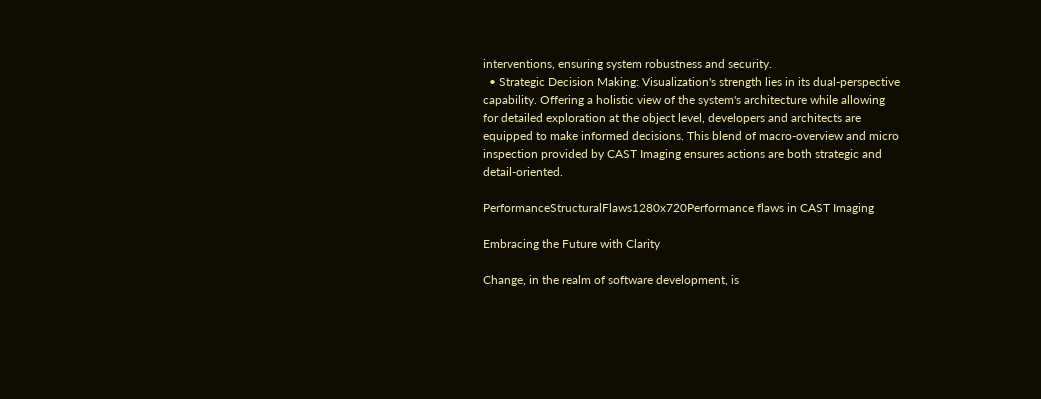interventions, ensuring system robustness and security.
  • Strategic Decision Making: Visualization's strength lies in its dual-perspective capability. Offering a holistic view of the system's architecture while allowing for detailed exploration at the object level, developers and architects are equipped to make informed decisions. This blend of macro-overview and micro inspection provided by CAST Imaging ensures actions are both strategic and detail-oriented.

PerformanceStructuralFlaws1280x720Performance flaws in CAST Imaging

Embracing the Future with Clarity

Change, in the realm of software development, is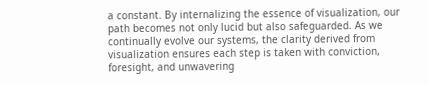a constant. By internalizing the essence of visualization, our path becomes not only lucid but also safeguarded. As we continually evolve our systems, the clarity derived from visualization ensures each step is taken with conviction, foresight, and unwavering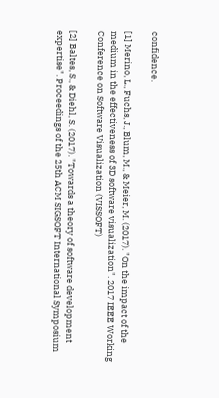confidence.

[1] Merino, L., Fuchs, J., Blum, M., & Meier, M. (2017). "On the impact of the medium in the effectiveness of 3D software visualization". 2017 IEEE Working Conference on Software Visualization (VISSOFT)

[2] Baltes, S., & Diehl, S. (2017). "Towards a theory of software development expertise". Proceedings of the 25th ACM SIGSOFT International Symposium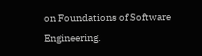on Foundations of Software Engineering.